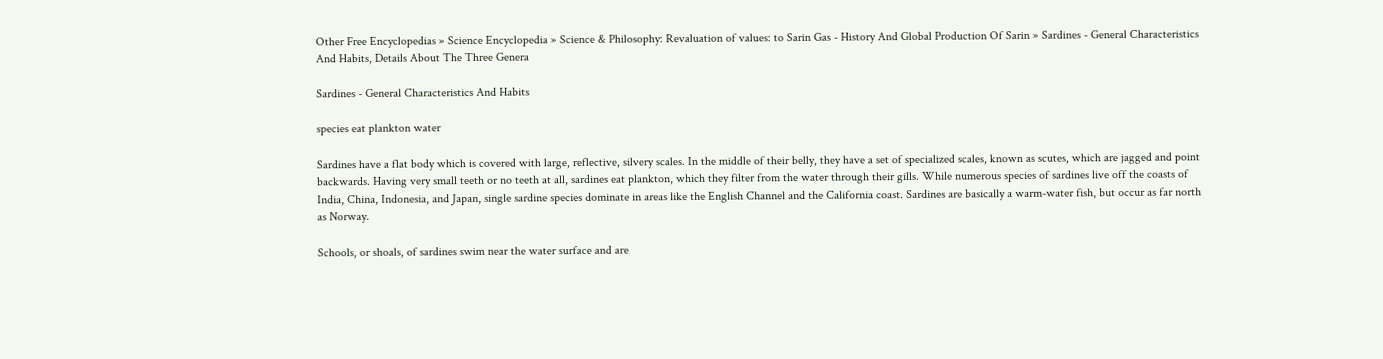Other Free Encyclopedias » Science Encyclopedia » Science & Philosophy: Revaluation of values: to Sarin Gas - History And Global Production Of Sarin » Sardines - General Characteristics And Habits, Details About The Three Genera

Sardines - General Characteristics And Habits

species eat plankton water

Sardines have a flat body which is covered with large, reflective, silvery scales. In the middle of their belly, they have a set of specialized scales, known as scutes, which are jagged and point backwards. Having very small teeth or no teeth at all, sardines eat plankton, which they filter from the water through their gills. While numerous species of sardines live off the coasts of India, China, Indonesia, and Japan, single sardine species dominate in areas like the English Channel and the California coast. Sardines are basically a warm-water fish, but occur as far north as Norway.

Schools, or shoals, of sardines swim near the water surface and are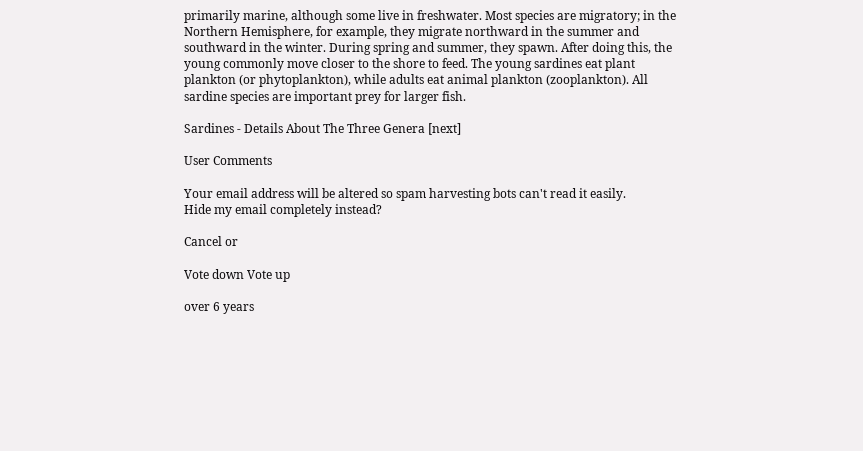primarily marine, although some live in freshwater. Most species are migratory; in the Northern Hemisphere, for example, they migrate northward in the summer and southward in the winter. During spring and summer, they spawn. After doing this, the young commonly move closer to the shore to feed. The young sardines eat plant plankton (or phytoplankton), while adults eat animal plankton (zooplankton). All sardine species are important prey for larger fish.

Sardines - Details About The Three Genera [next]

User Comments

Your email address will be altered so spam harvesting bots can't read it easily.
Hide my email completely instead?

Cancel or

Vote down Vote up

over 6 years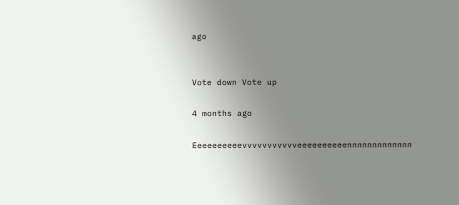ago


Vote down Vote up

4 months ago

Eeeeeeeeeevvvvvvvvvvveeeeeeeeeennnnnnnnnnnnn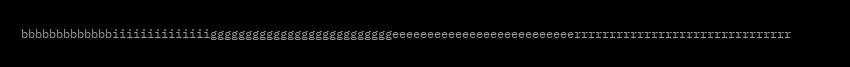bbbbbbbbbbbbbiiiiiiiiiiiiiiggggggggggggggggggggggggggeeeeeeeeeeeeeeeeeeeeeeeeeerrrrrrrrrrrrrrrrrrrrrrrrrrrrrrr